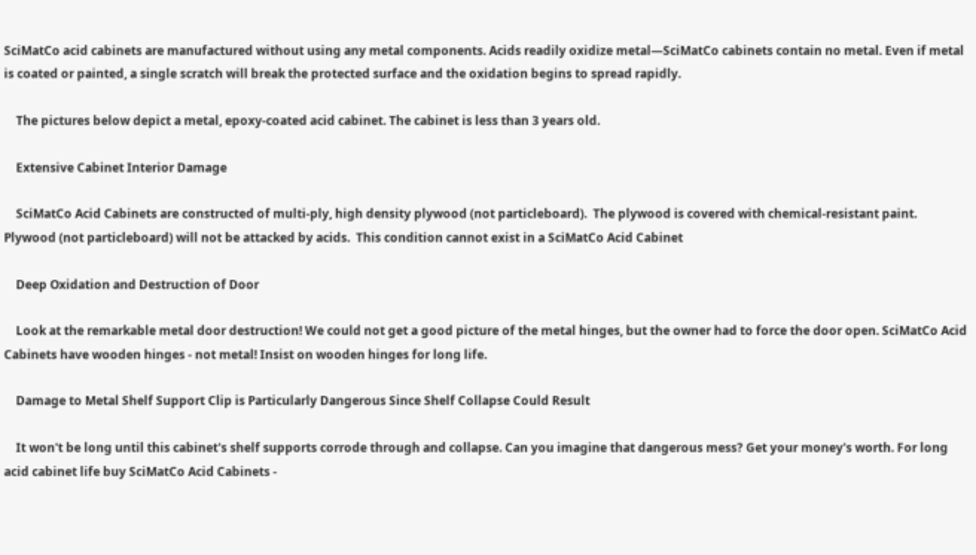SciMatCo acid cabinets are manufactured without using any metal components. Acids readily oxidize metal—SciMatCo cabinets contain no metal. Even if metal is coated or painted, a single scratch will break the protected surface and the oxidation begins to spread rapidly.

    The pictures below depict a metal, epoxy-coated acid cabinet. The cabinet is less than 3 years old.

    Extensive Cabinet Interior Damage

    SciMatCo Acid Cabinets are constructed of multi-ply, high density plywood (not particleboard).  The plywood is covered with chemical-resistant paint.  Plywood (not particleboard) will not be attacked by acids.  This condition cannot exist in a SciMatCo Acid Cabinet

    Deep Oxidation and Destruction of Door

    Look at the remarkable metal door destruction! We could not get a good picture of the metal hinges, but the owner had to force the door open. SciMatCo Acid Cabinets have wooden hinges - not metal! Insist on wooden hinges for long life.

    Damage to Metal Shelf Support Clip is Particularly Dangerous Since Shelf Collapse Could Result

    It won't be long until this cabinet's shelf supports corrode through and collapse. Can you imagine that dangerous mess? Get your money's worth. For long acid cabinet life buy SciMatCo Acid Cabinets -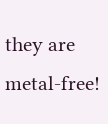they are metal-free!